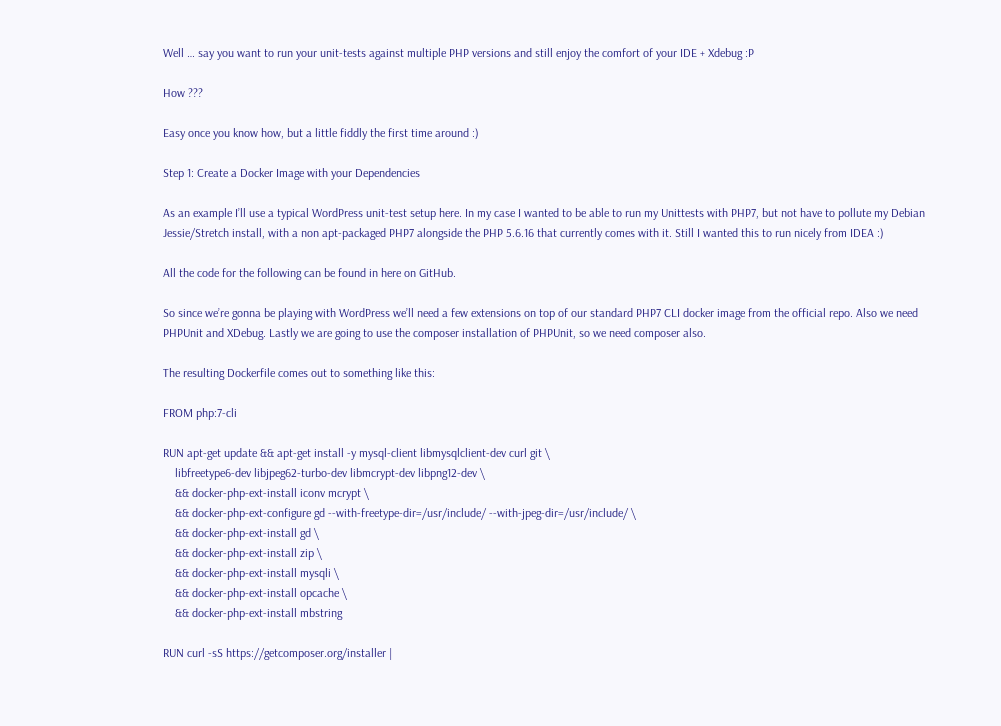Well … say you want to run your unit-tests against multiple PHP versions and still enjoy the comfort of your IDE + Xdebug :P

How ???

Easy once you know how, but a little fiddly the first time around :)

Step 1: Create a Docker Image with your Dependencies

As an example I’ll use a typical WordPress unit-test setup here. In my case I wanted to be able to run my Unittests with PHP7, but not have to pollute my Debian Jessie/Stretch install, with a non apt-packaged PHP7 alongside the PHP 5.6.16 that currently comes with it. Still I wanted this to run nicely from IDEA :)

All the code for the following can be found in here on GitHub.

So since we’re gonna be playing with WordPress we’ll need a few extensions on top of our standard PHP7 CLI docker image from the official repo. Also we need PHPUnit and XDebug. Lastly we are going to use the composer installation of PHPUnit, so we need composer also.

The resulting Dockerfile comes out to something like this:

FROM php:7-cli

RUN apt-get update && apt-get install -y mysql-client libmysqlclient-dev curl git \
    libfreetype6-dev libjpeg62-turbo-dev libmcrypt-dev libpng12-dev \
    && docker-php-ext-install iconv mcrypt \
    && docker-php-ext-configure gd --with-freetype-dir=/usr/include/ --with-jpeg-dir=/usr/include/ \
    && docker-php-ext-install gd \
    && docker-php-ext-install zip \
    && docker-php-ext-install mysqli \
    && docker-php-ext-install opcache \
    && docker-php-ext-install mbstring

RUN curl -sS https://getcomposer.org/installer |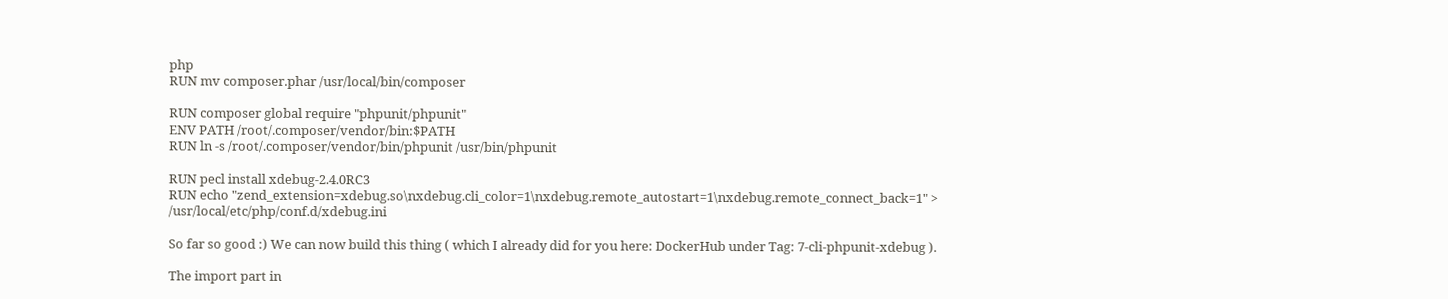php
RUN mv composer.phar /usr/local/bin/composer

RUN composer global require "phpunit/phpunit"
ENV PATH /root/.composer/vendor/bin:$PATH
RUN ln -s /root/.composer/vendor/bin/phpunit /usr/bin/phpunit

RUN pecl install xdebug-2.4.0RC3
RUN echo "zend_extension=xdebug.so\nxdebug.cli_color=1\nxdebug.remote_autostart=1\nxdebug.remote_connect_back=1" > /usr/local/etc/php/conf.d/xdebug.ini

So far so good :) We can now build this thing ( which I already did for you here: DockerHub under Tag: 7-cli-phpunit-xdebug ).

The import part in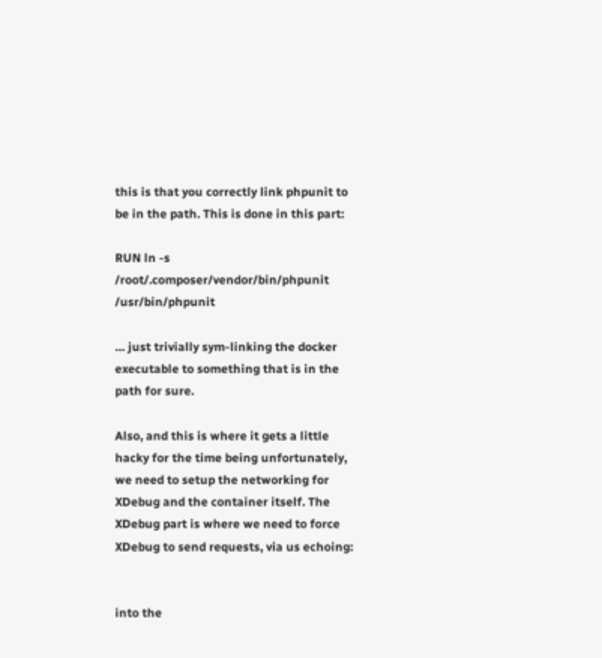this is that you correctly link phpunit to be in the path. This is done in this part:

RUN ln -s /root/.composer/vendor/bin/phpunit /usr/bin/phpunit

… just trivially sym-linking the docker executable to something that is in the path for sure.

Also, and this is where it gets a little hacky for the time being unfortunately, we need to setup the networking for XDebug and the container itself. The XDebug part is where we need to force XDebug to send requests, via us echoing:


into the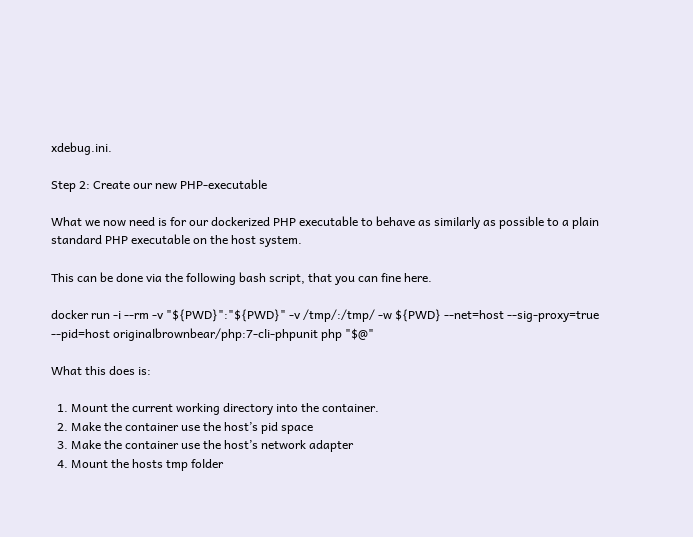xdebug.ini.

Step 2: Create our new PHP-executable

What we now need is for our dockerized PHP executable to behave as similarly as possible to a plain standard PHP executable on the host system.

This can be done via the following bash script, that you can fine here.

docker run -i --rm -v "${PWD}":"${PWD}" -v /tmp/:/tmp/ -w ${PWD} --net=host --sig-proxy=true --pid=host originalbrownbear/php:7-cli-phpunit php "$@"

What this does is:

  1. Mount the current working directory into the container.
  2. Make the container use the host’s pid space
  3. Make the container use the host’s network adapter
  4. Mount the hosts tmp folder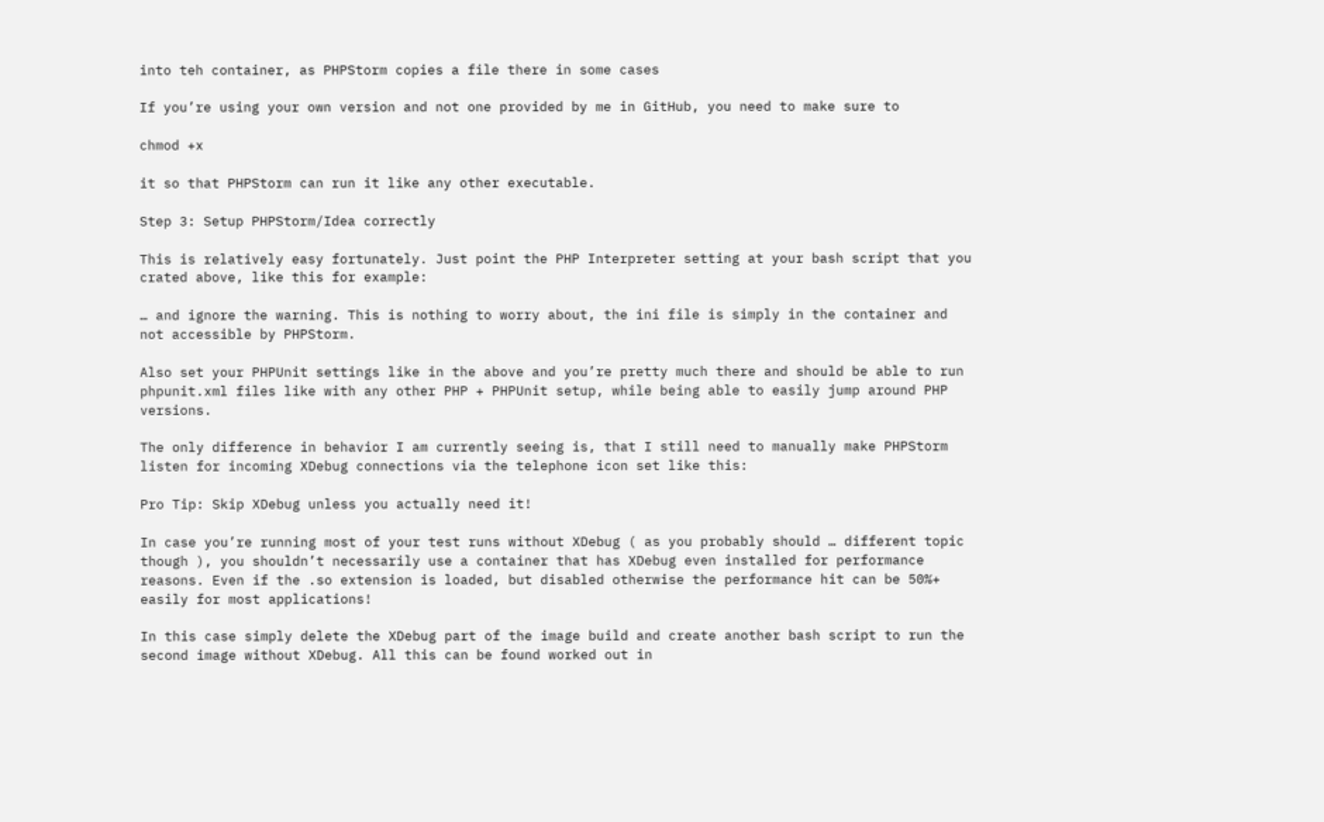into teh container, as PHPStorm copies a file there in some cases

If you’re using your own version and not one provided by me in GitHub, you need to make sure to

chmod +x

it so that PHPStorm can run it like any other executable.

Step 3: Setup PHPStorm/Idea correctly

This is relatively easy fortunately. Just point the PHP Interpreter setting at your bash script that you crated above, like this for example:

… and ignore the warning. This is nothing to worry about, the ini file is simply in the container and not accessible by PHPStorm.

Also set your PHPUnit settings like in the above and you’re pretty much there and should be able to run phpunit.xml files like with any other PHP + PHPUnit setup, while being able to easily jump around PHP versions.

The only difference in behavior I am currently seeing is, that I still need to manually make PHPStorm listen for incoming XDebug connections via the telephone icon set like this:

Pro Tip: Skip XDebug unless you actually need it!

In case you’re running most of your test runs without XDebug ( as you probably should … different topic though ), you shouldn’t necessarily use a container that has XDebug even installed for performance reasons. Even if the .so extension is loaded, but disabled otherwise the performance hit can be 50%+ easily for most applications!

In this case simply delete the XDebug part of the image build and create another bash script to run the second image without XDebug. All this can be found worked out in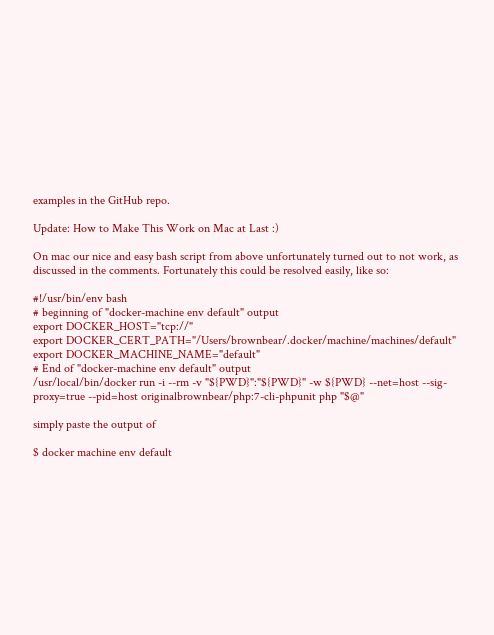examples in the GitHub repo.

Update: How to Make This Work on Mac at Last :)

On mac our nice and easy bash script from above unfortunately turned out to not work, as discussed in the comments. Fortunately this could be resolved easily, like so:

#!/usr/bin/env bash
# beginning of "docker-machine env default" output
export DOCKER_HOST="tcp://"
export DOCKER_CERT_PATH="/Users/brownbear/.docker/machine/machines/default"
export DOCKER_MACHINE_NAME="default"
# End of "docker-machine env default" output
/usr/local/bin/docker run -i --rm -v "${PWD}":"${PWD}" -w ${PWD} --net=host --sig-proxy=true --pid=host originalbrownbear/php:7-cli-phpunit php "$@"

simply paste the output of

$ docker machine env default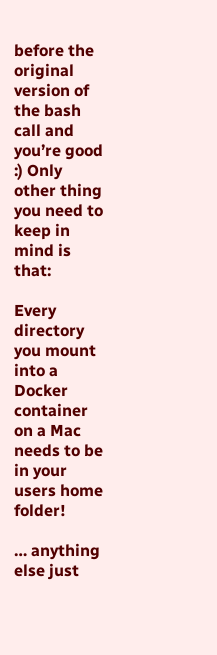before the original version of the bash call and you’re good :) Only other thing you need to keep in mind is that:

Every directory you mount into a Docker container on a Mac needs to be in your users home folder!

… anything else just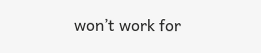won’t work for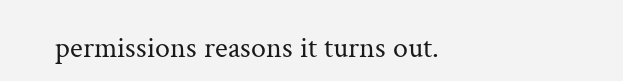permissions reasons it turns out.